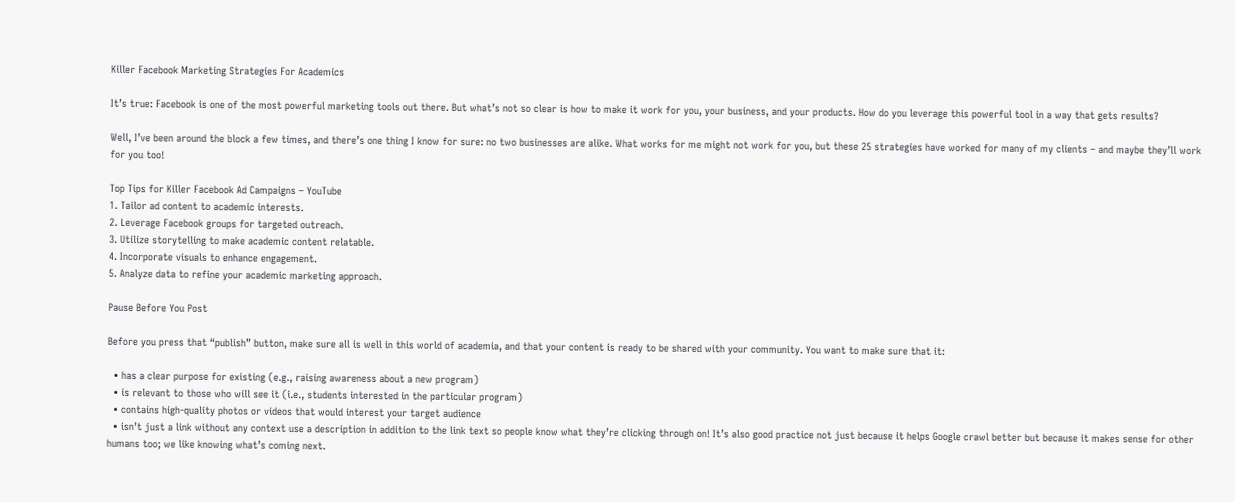Killer Facebook Marketing Strategies For Academics

It’s true: Facebook is one of the most powerful marketing tools out there. But what’s not so clear is how to make it work for you, your business, and your products. How do you leverage this powerful tool in a way that gets results?

Well, I’ve been around the block a few times, and there’s one thing I know for sure: no two businesses are alike. What works for me might not work for you, but these 25 strategies have worked for many of my clients – and maybe they’ll work for you too!

Top Tips for Killer Facebook Ad Campaigns – YouTube
1. Tailor ad content to academic interests.
2. Leverage Facebook groups for targeted outreach.
3. Utilize storytelling to make academic content relatable.
4. Incorporate visuals to enhance engagement.
5. Analyze data to refine your academic marketing approach.

Pause Before You Post

Before you press that “publish” button, make sure all is well in this world of academia, and that your content is ready to be shared with your community. You want to make sure that it:

  • has a clear purpose for existing (e.g., raising awareness about a new program)
  • is relevant to those who will see it (i.e., students interested in the particular program)
  • contains high-quality photos or videos that would interest your target audience
  • isn’t just a link without any context use a description in addition to the link text so people know what they’re clicking through on! It’s also good practice not just because it helps Google crawl better but because it makes sense for other humans too; we like knowing what’s coming next.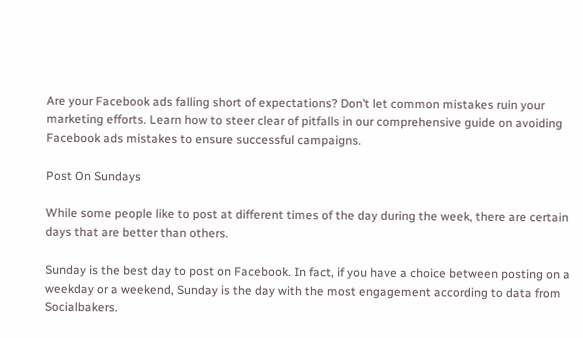Are your Facebook ads falling short of expectations? Don’t let common mistakes ruin your marketing efforts. Learn how to steer clear of pitfalls in our comprehensive guide on avoiding Facebook ads mistakes to ensure successful campaigns.

Post On Sundays

While some people like to post at different times of the day during the week, there are certain days that are better than others.

Sunday is the best day to post on Facebook. In fact, if you have a choice between posting on a weekday or a weekend, Sunday is the day with the most engagement according to data from Socialbakers.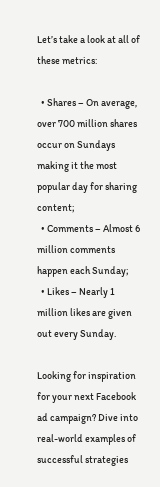Let’s take a look at all of these metrics:

  • Shares – On average, over 700 million shares occur on Sundays making it the most popular day for sharing content;
  • Comments – Almost 6 million comments happen each Sunday;
  • Likes – Nearly 1 million likes are given out every Sunday.

Looking for inspiration for your next Facebook ad campaign? Dive into real-world examples of successful strategies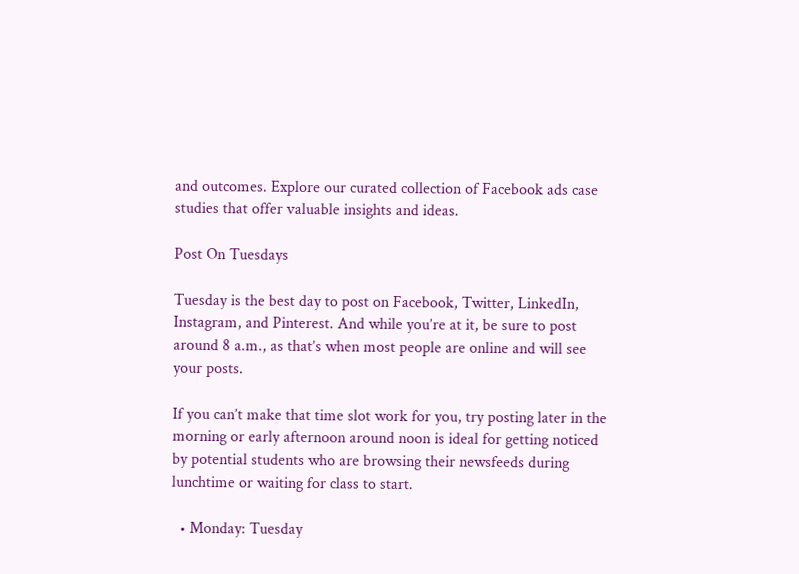and outcomes. Explore our curated collection of Facebook ads case studies that offer valuable insights and ideas.

Post On Tuesdays

Tuesday is the best day to post on Facebook, Twitter, LinkedIn, Instagram, and Pinterest. And while you’re at it, be sure to post around 8 a.m., as that’s when most people are online and will see your posts.

If you can’t make that time slot work for you, try posting later in the morning or early afternoon around noon is ideal for getting noticed by potential students who are browsing their newsfeeds during lunchtime or waiting for class to start.

  • Monday: Tuesday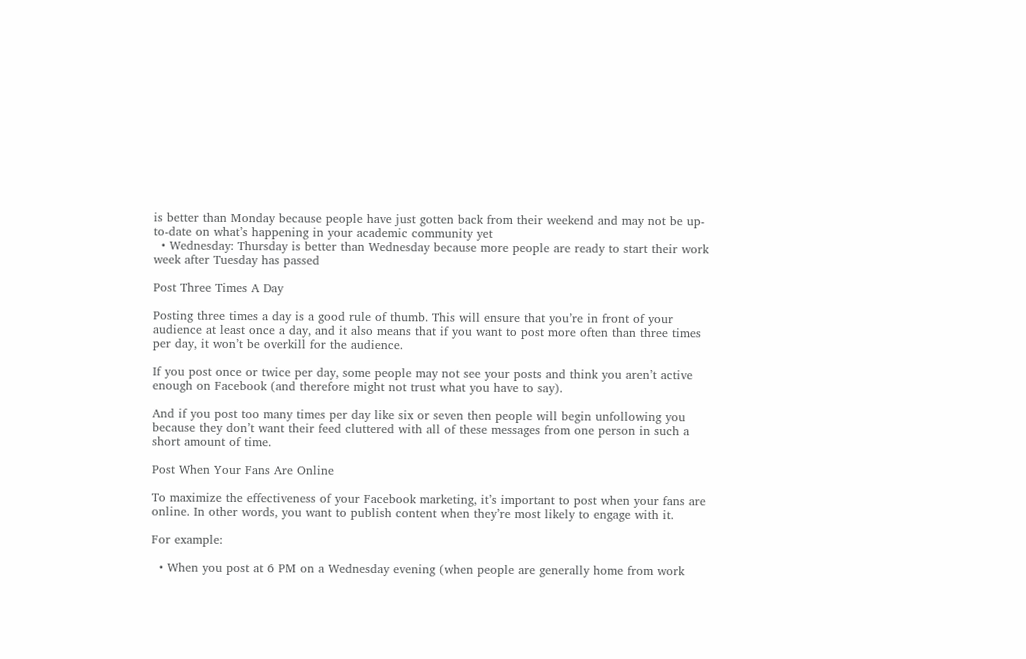is better than Monday because people have just gotten back from their weekend and may not be up-to-date on what’s happening in your academic community yet
  • Wednesday: Thursday is better than Wednesday because more people are ready to start their work week after Tuesday has passed

Post Three Times A Day

Posting three times a day is a good rule of thumb. This will ensure that you’re in front of your audience at least once a day, and it also means that if you want to post more often than three times per day, it won’t be overkill for the audience.

If you post once or twice per day, some people may not see your posts and think you aren’t active enough on Facebook (and therefore might not trust what you have to say).

And if you post too many times per day like six or seven then people will begin unfollowing you because they don’t want their feed cluttered with all of these messages from one person in such a short amount of time.

Post When Your Fans Are Online

To maximize the effectiveness of your Facebook marketing, it’s important to post when your fans are online. In other words, you want to publish content when they’re most likely to engage with it.

For example:

  • When you post at 6 PM on a Wednesday evening (when people are generally home from work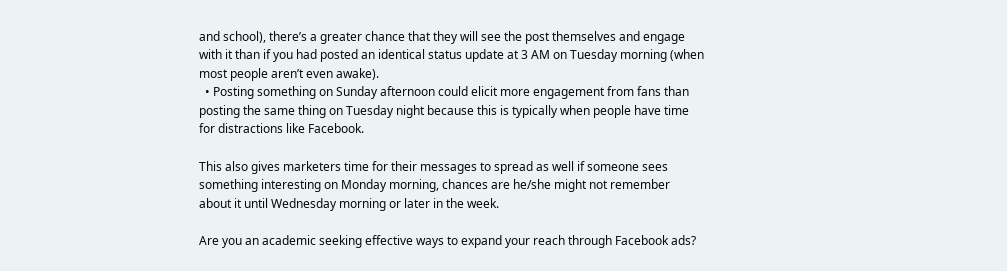and school), there’s a greater chance that they will see the post themselves and engage with it than if you had posted an identical status update at 3 AM on Tuesday morning (when most people aren’t even awake).
  • Posting something on Sunday afternoon could elicit more engagement from fans than posting the same thing on Tuesday night because this is typically when people have time for distractions like Facebook.

This also gives marketers time for their messages to spread as well if someone sees something interesting on Monday morning, chances are he/she might not remember about it until Wednesday morning or later in the week.

Are you an academic seeking effective ways to expand your reach through Facebook ads?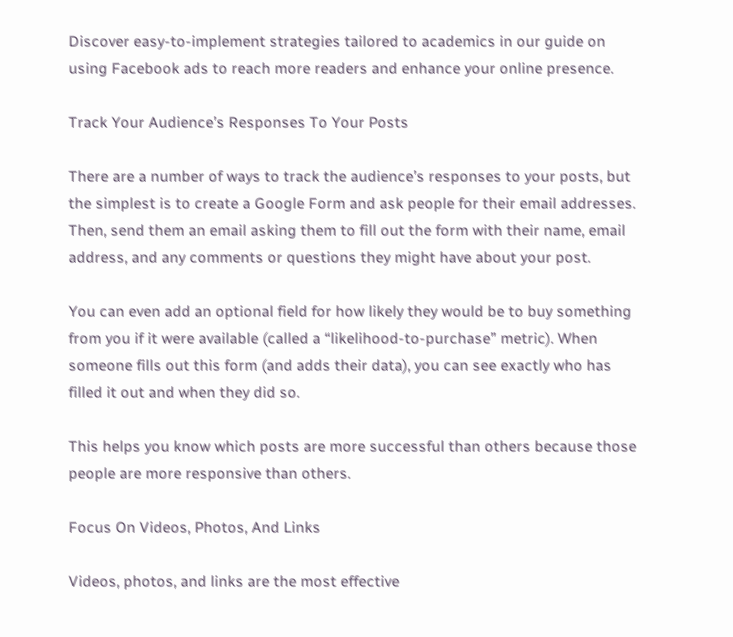Discover easy-to-implement strategies tailored to academics in our guide on using Facebook ads to reach more readers and enhance your online presence.

Track Your Audience’s Responses To Your Posts

There are a number of ways to track the audience’s responses to your posts, but the simplest is to create a Google Form and ask people for their email addresses. Then, send them an email asking them to fill out the form with their name, email address, and any comments or questions they might have about your post.

You can even add an optional field for how likely they would be to buy something from you if it were available (called a “likelihood-to-purchase” metric). When someone fills out this form (and adds their data), you can see exactly who has filled it out and when they did so.

This helps you know which posts are more successful than others because those people are more responsive than others.

Focus On Videos, Photos, And Links

Videos, photos, and links are the most effective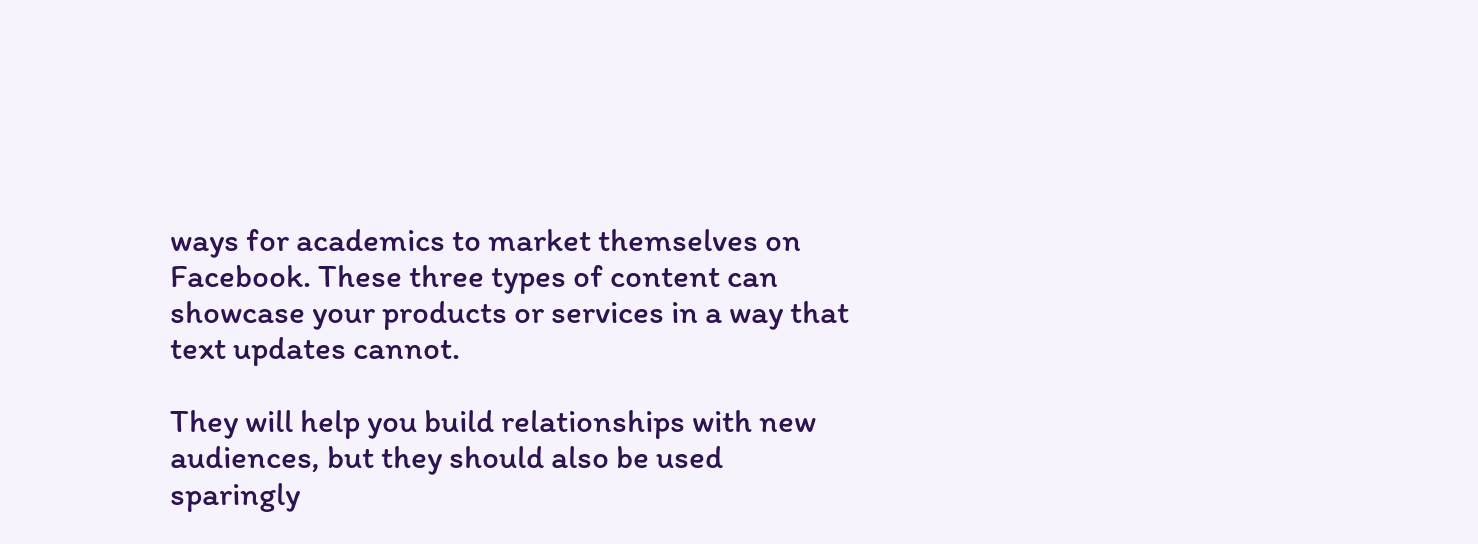ways for academics to market themselves on Facebook. These three types of content can showcase your products or services in a way that text updates cannot.

They will help you build relationships with new audiences, but they should also be used sparingly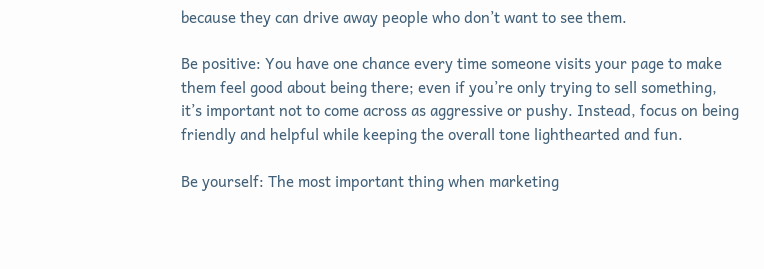because they can drive away people who don’t want to see them.

Be positive: You have one chance every time someone visits your page to make them feel good about being there; even if you’re only trying to sell something, it’s important not to come across as aggressive or pushy. Instead, focus on being friendly and helpful while keeping the overall tone lighthearted and fun.

Be yourself: The most important thing when marketing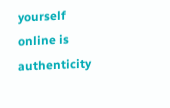yourself online is authenticity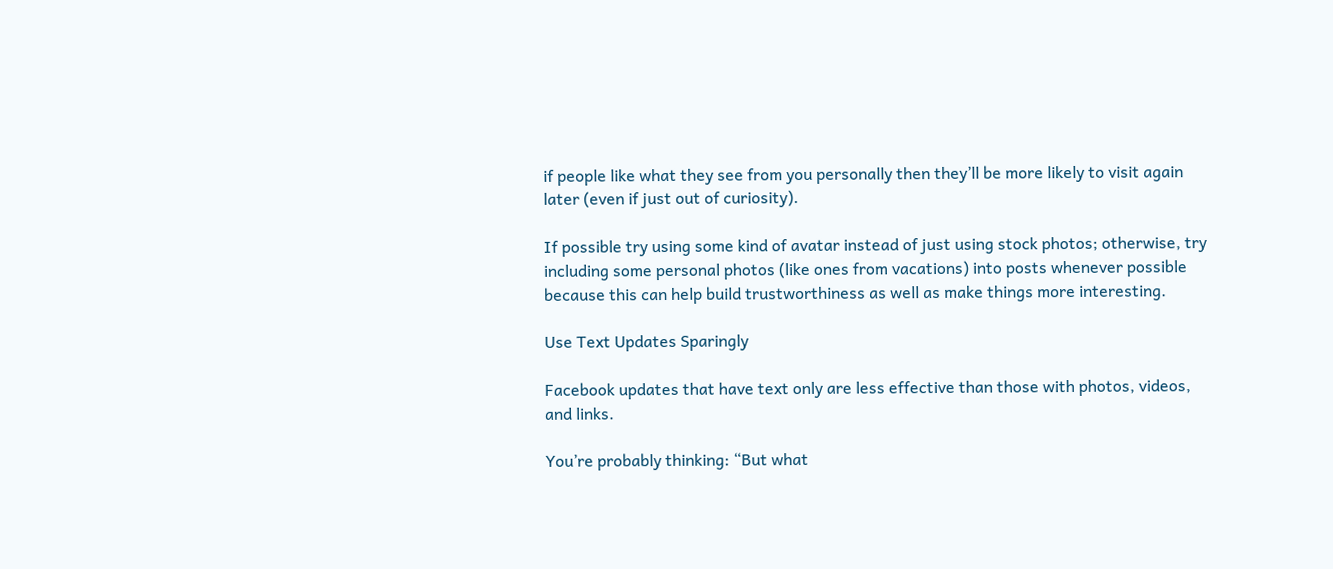if people like what they see from you personally then they’ll be more likely to visit again later (even if just out of curiosity).

If possible try using some kind of avatar instead of just using stock photos; otherwise, try including some personal photos (like ones from vacations) into posts whenever possible because this can help build trustworthiness as well as make things more interesting.

Use Text Updates Sparingly

Facebook updates that have text only are less effective than those with photos, videos, and links.

You’re probably thinking: “But what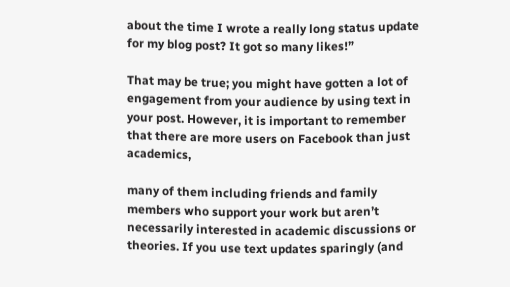about the time I wrote a really long status update for my blog post? It got so many likes!”

That may be true; you might have gotten a lot of engagement from your audience by using text in your post. However, it is important to remember that there are more users on Facebook than just academics,

many of them including friends and family members who support your work but aren’t necessarily interested in academic discussions or theories. If you use text updates sparingly (and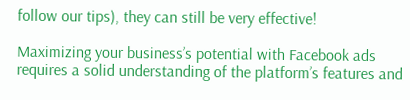follow our tips), they can still be very effective!

Maximizing your business’s potential with Facebook ads requires a solid understanding of the platform’s features and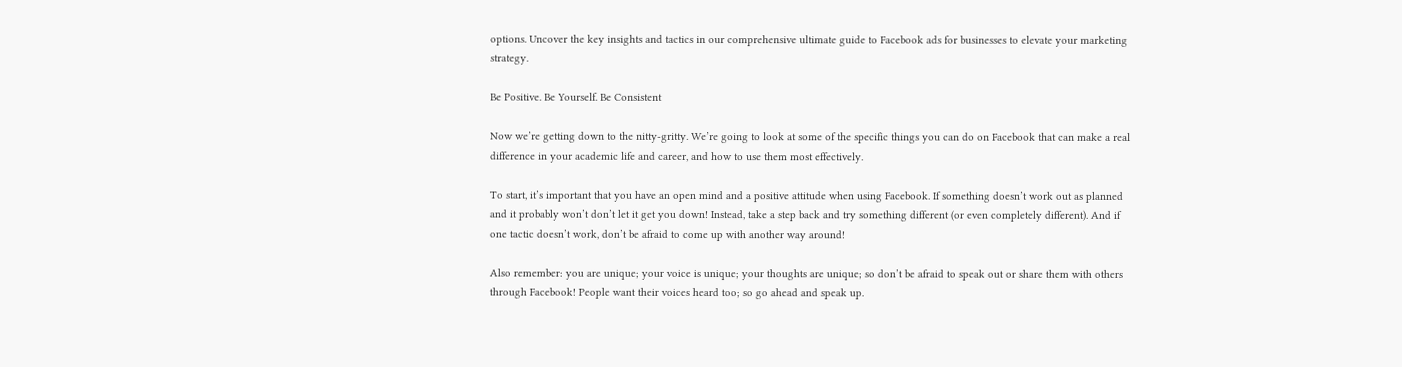options. Uncover the key insights and tactics in our comprehensive ultimate guide to Facebook ads for businesses to elevate your marketing strategy.

Be Positive. Be Yourself. Be Consistent

Now we’re getting down to the nitty-gritty. We’re going to look at some of the specific things you can do on Facebook that can make a real difference in your academic life and career, and how to use them most effectively.

To start, it’s important that you have an open mind and a positive attitude when using Facebook. If something doesn’t work out as planned and it probably won’t don’t let it get you down! Instead, take a step back and try something different (or even completely different). And if one tactic doesn’t work, don’t be afraid to come up with another way around!

Also remember: you are unique; your voice is unique; your thoughts are unique; so don’t be afraid to speak out or share them with others through Facebook! People want their voices heard too; so go ahead and speak up.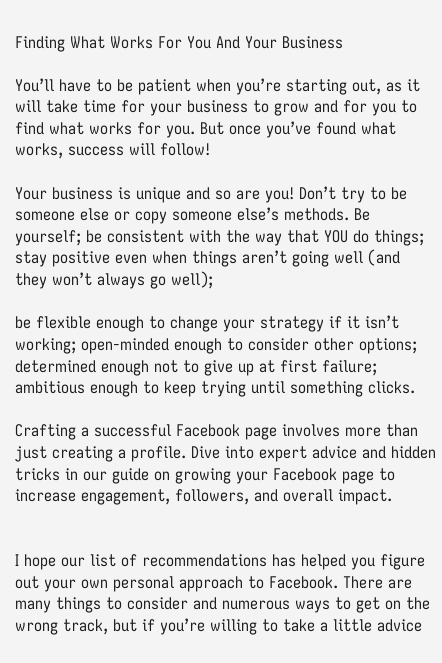Finding What Works For You And Your Business

You’ll have to be patient when you’re starting out, as it will take time for your business to grow and for you to find what works for you. But once you’ve found what works, success will follow!

Your business is unique and so are you! Don’t try to be someone else or copy someone else’s methods. Be yourself; be consistent with the way that YOU do things; stay positive even when things aren’t going well (and they won’t always go well);

be flexible enough to change your strategy if it isn’t working; open-minded enough to consider other options; determined enough not to give up at first failure; ambitious enough to keep trying until something clicks.

Crafting a successful Facebook page involves more than just creating a profile. Dive into expert advice and hidden tricks in our guide on growing your Facebook page to increase engagement, followers, and overall impact.


I hope our list of recommendations has helped you figure out your own personal approach to Facebook. There are many things to consider and numerous ways to get on the wrong track, but if you’re willing to take a little advice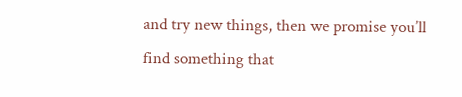and try new things, then we promise you’ll find something that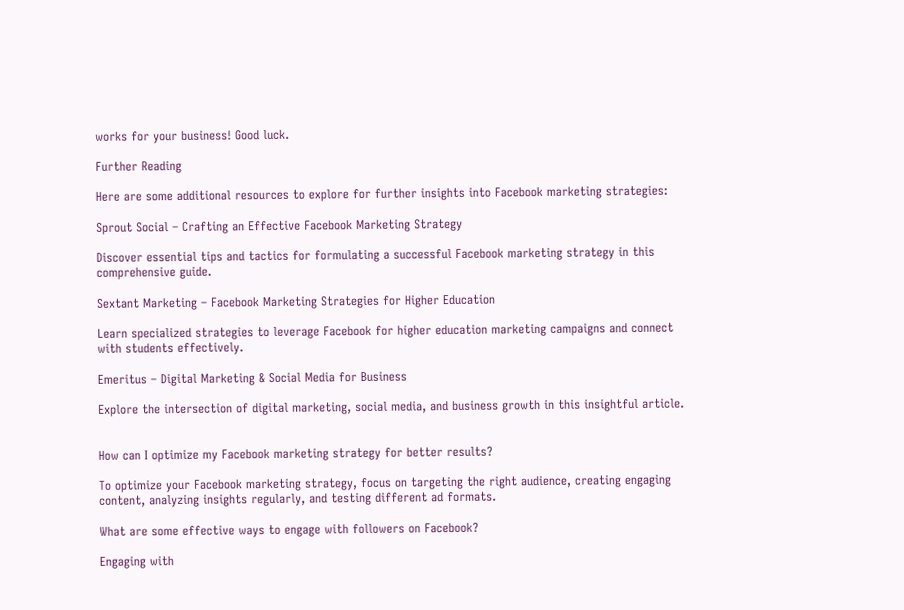works for your business! Good luck.

Further Reading

Here are some additional resources to explore for further insights into Facebook marketing strategies:

Sprout Social – Crafting an Effective Facebook Marketing Strategy

Discover essential tips and tactics for formulating a successful Facebook marketing strategy in this comprehensive guide.

Sextant Marketing – Facebook Marketing Strategies for Higher Education

Learn specialized strategies to leverage Facebook for higher education marketing campaigns and connect with students effectively.

Emeritus – Digital Marketing & Social Media for Business

Explore the intersection of digital marketing, social media, and business growth in this insightful article.


How can I optimize my Facebook marketing strategy for better results?

To optimize your Facebook marketing strategy, focus on targeting the right audience, creating engaging content, analyzing insights regularly, and testing different ad formats.

What are some effective ways to engage with followers on Facebook?

Engaging with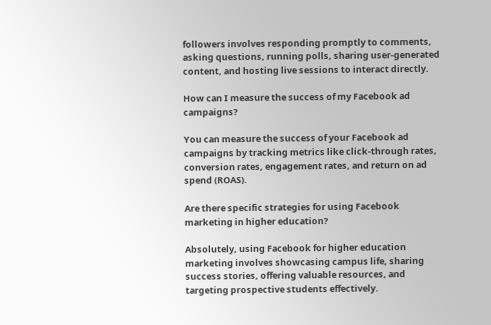followers involves responding promptly to comments, asking questions, running polls, sharing user-generated content, and hosting live sessions to interact directly.

How can I measure the success of my Facebook ad campaigns?

You can measure the success of your Facebook ad campaigns by tracking metrics like click-through rates, conversion rates, engagement rates, and return on ad spend (ROAS).

Are there specific strategies for using Facebook marketing in higher education?

Absolutely, using Facebook for higher education marketing involves showcasing campus life, sharing success stories, offering valuable resources, and targeting prospective students effectively.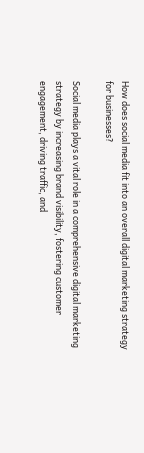How does social media fit into an overall digital marketing strategy for businesses?

Social media plays a vital role in a comprehensive digital marketing strategy by increasing brand visibility, fostering customer engagement, driving traffic, and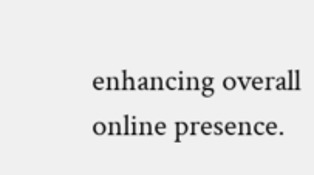enhancing overall online presence.